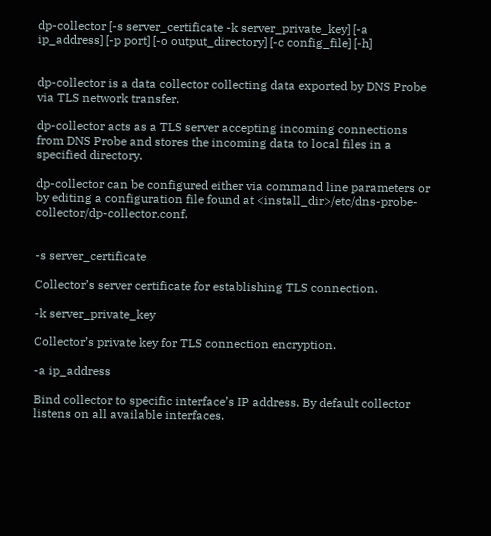dp-collector [-s server_certificate -k server_private_key] [-a ip_address] [-p port] [-o output_directory] [-c config_file] [-h]


dp-collector is a data collector collecting data exported by DNS Probe via TLS network transfer.

dp-collector acts as a TLS server accepting incoming connections from DNS Probe and stores the incoming data to local files in a specified directory.

dp-collector can be configured either via command line parameters or by editing a configuration file found at <install_dir>/etc/dns-probe-collector/dp-collector.conf.


-s server_certificate

Collector’s server certificate for establishing TLS connection.

-k server_private_key

Collector’s private key for TLS connection encryption.

-a ip_address

Bind collector to specific interface’s IP address. By default collector listens on all available interfaces.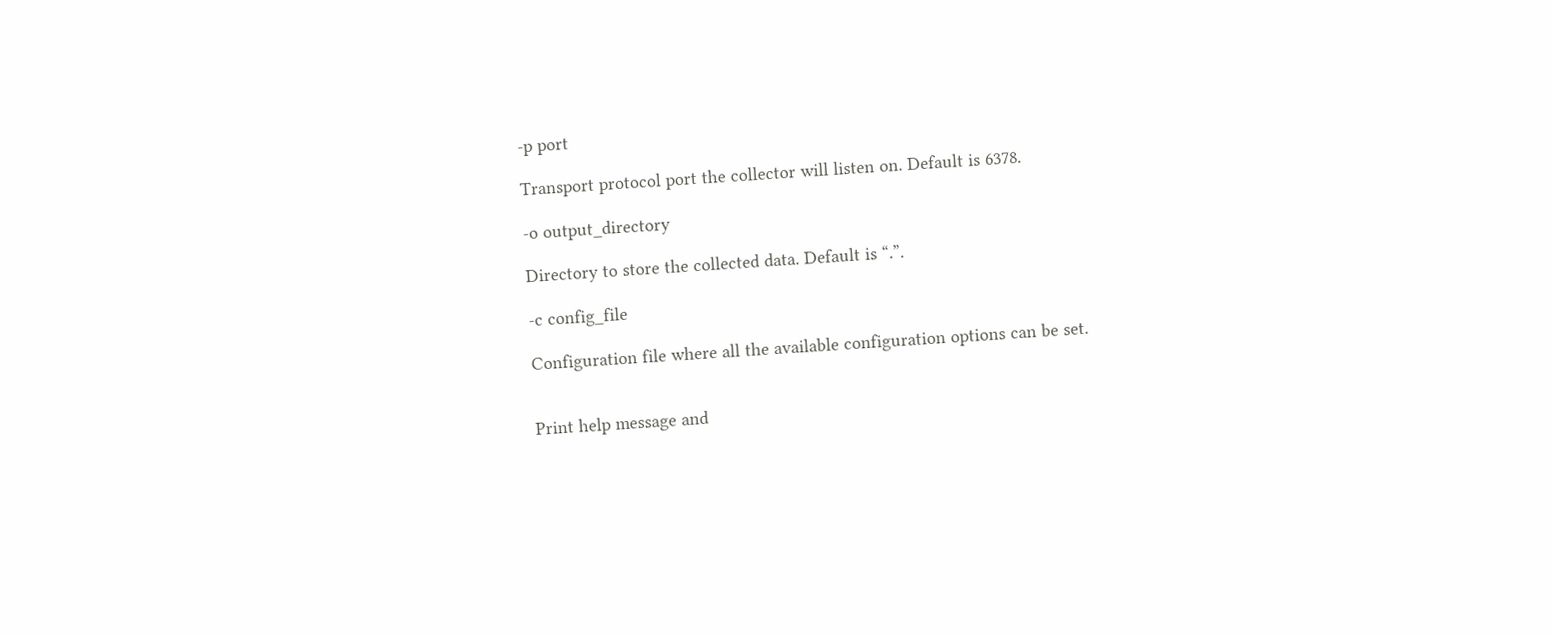-p port

Transport protocol port the collector will listen on. Default is 6378.

-o output_directory

Directory to store the collected data. Default is “.”.

-c config_file

Configuration file where all the available configuration options can be set.


Print help message and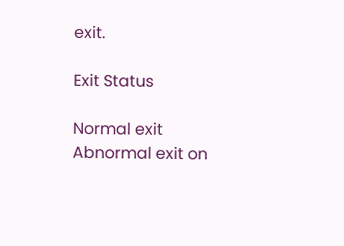exit.

Exit Status

Normal exit
Abnormal exit on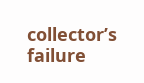collector’s failure